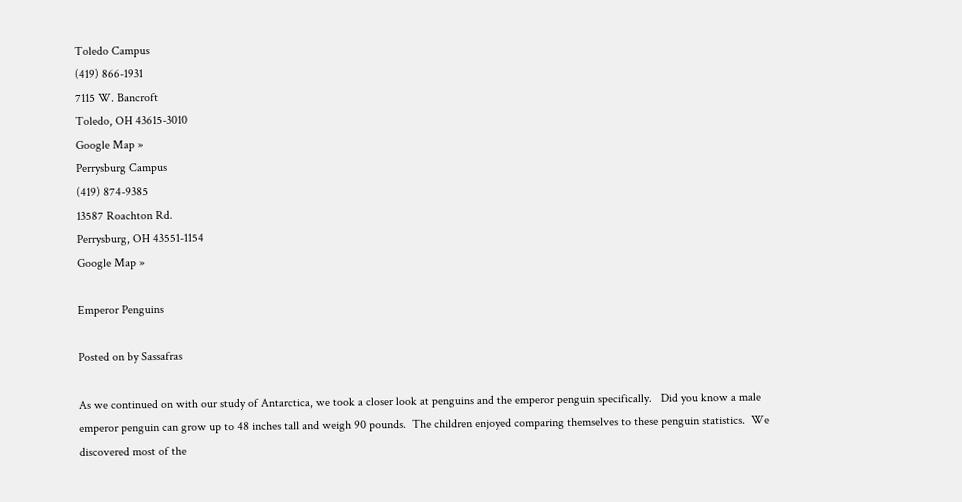Toledo Campus
(419) 866-1931
7115 W. Bancroft
Toledo, OH 43615-3010
Google Map »
Perrysburg Campus
(419) 874-9385
13587 Roachton Rd.
Perrysburg, OH 43551-1154
Google Map »

Emperor Penguins

Posted on by Sassafras

As we continued on with our study of Antarctica, we took a closer look at penguins and the emperor penguin specifically.   Did you know a male emperor penguin can grow up to 48 inches tall and weigh 90 pounds.  The children enjoyed comparing themselves to these penguin statistics.  We discovered most of the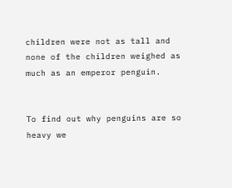children were not as tall and none of the children weighed as much as an emperor penguin.


To find out why penguins are so heavy we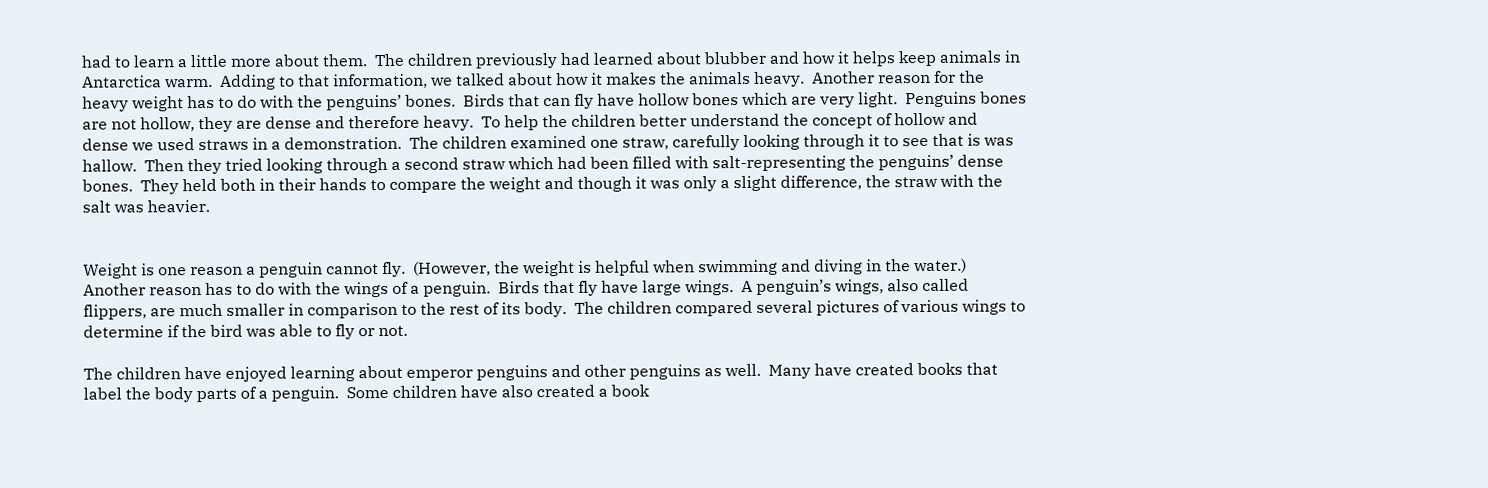had to learn a little more about them.  The children previously had learned about blubber and how it helps keep animals in  Antarctica warm.  Adding to that information, we talked about how it makes the animals heavy.  Another reason for the heavy weight has to do with the penguins’ bones.  Birds that can fly have hollow bones which are very light.  Penguins bones are not hollow, they are dense and therefore heavy.  To help the children better understand the concept of hollow and dense we used straws in a demonstration.  The children examined one straw, carefully looking through it to see that is was hallow.  Then they tried looking through a second straw which had been filled with salt-representing the penguins’ dense bones.  They held both in their hands to compare the weight and though it was only a slight difference, the straw with the salt was heavier.


Weight is one reason a penguin cannot fly.  (However, the weight is helpful when swimming and diving in the water.)  Another reason has to do with the wings of a penguin.  Birds that fly have large wings.  A penguin’s wings, also called flippers, are much smaller in comparison to the rest of its body.  The children compared several pictures of various wings to determine if the bird was able to fly or not.

The children have enjoyed learning about emperor penguins and other penguins as well.  Many have created books that label the body parts of a penguin.  Some children have also created a book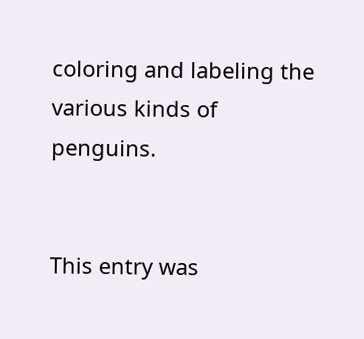coloring and labeling the various kinds of penguins.


This entry was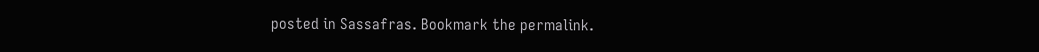posted in Sassafras. Bookmark the permalink.